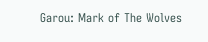Garou: Mark of The Wolves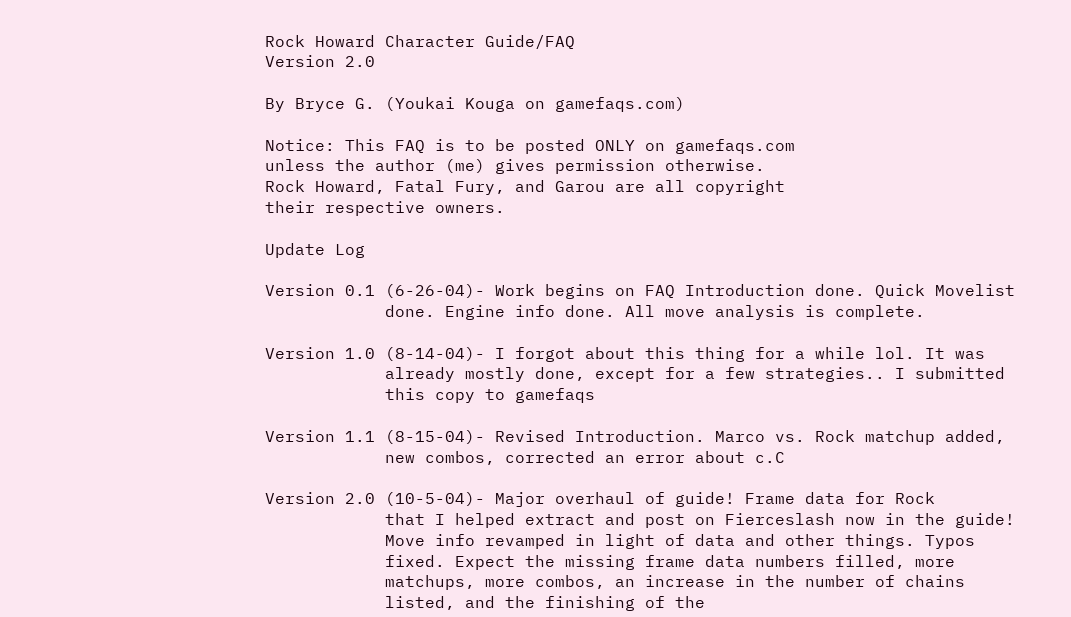Rock Howard Character Guide/FAQ
Version 2.0

By Bryce G. (Youkai Kouga on gamefaqs.com)

Notice: This FAQ is to be posted ONLY on gamefaqs.com
unless the author (me) gives permission otherwise.
Rock Howard, Fatal Fury, and Garou are all copyright
their respective owners.

Update Log

Version 0.1 (6-26-04)- Work begins on FAQ Introduction done. Quick Movelist
            done. Engine info done. All move analysis is complete.

Version 1.0 (8-14-04)- I forgot about this thing for a while lol. It was
            already mostly done, except for a few strategies.. I submitted
            this copy to gamefaqs

Version 1.1 (8-15-04)- Revised Introduction. Marco vs. Rock matchup added,
            new combos, corrected an error about c.C

Version 2.0 (10-5-04)- Major overhaul of guide! Frame data for Rock
            that I helped extract and post on Fierceslash now in the guide!
            Move info revamped in light of data and other things. Typos
            fixed. Expect the missing frame data numbers filled, more
            matchups, more combos, an increase in the number of chains
            listed, and the finishing of the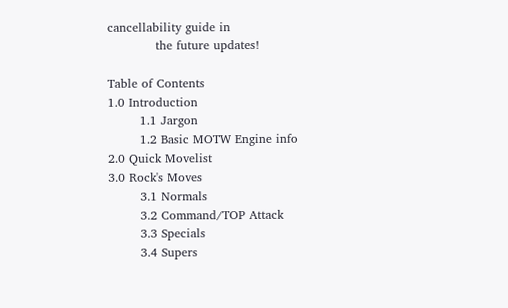cancellability guide in
            the future updates!

Table of Contents
1.0 Introduction
        1.1 Jargon
        1.2 Basic MOTW Engine info
2.0 Quick Movelist
3.0 Rock's Moves
        3.1 Normals
        3.2 Command/TOP Attack
        3.3 Specials
        3.4 Supers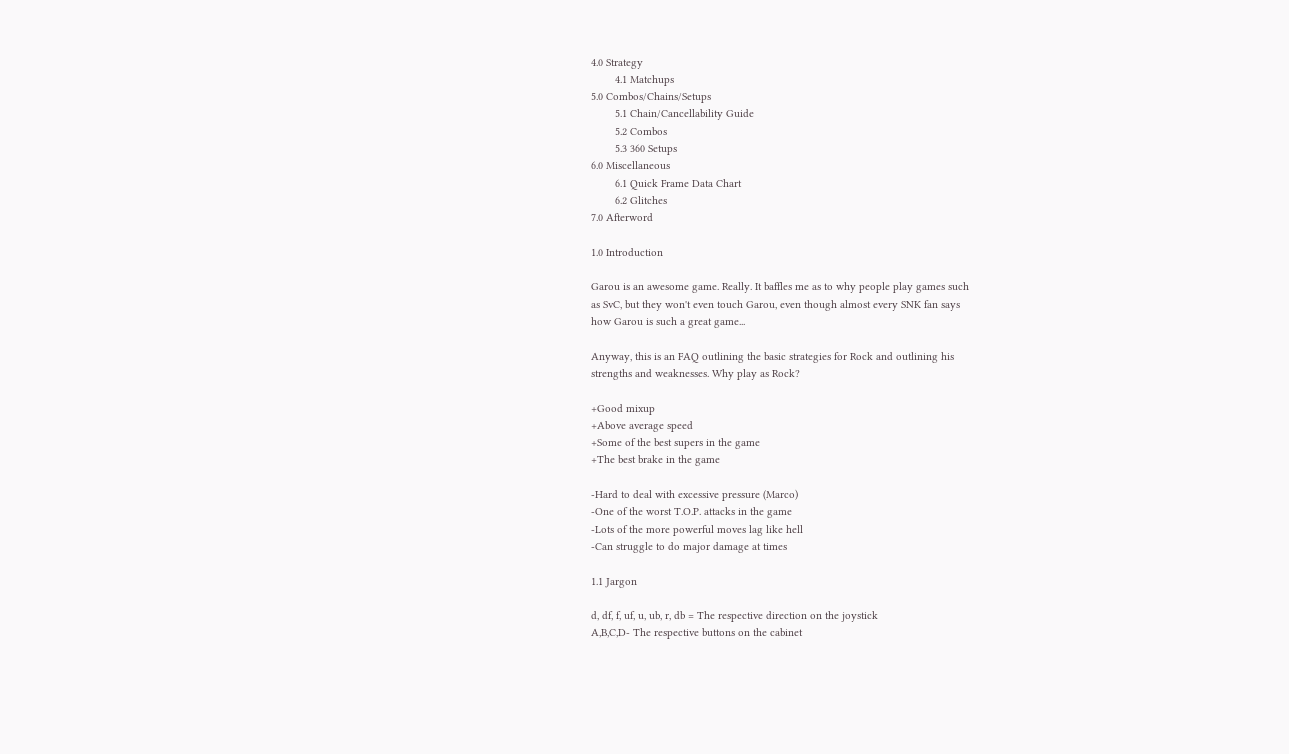4.0 Strategy
        4.1 Matchups
5.0 Combos/Chains/Setups
        5.1 Chain/Cancellability Guide
        5.2 Combos
        5.3 360 Setups
6.0 Miscellaneous
        6.1 Quick Frame Data Chart
        6.2 Glitches
7.0 Afterword

1.0 Introduction

Garou is an awesome game. Really. It baffles me as to why people play games such
as SvC, but they won't even touch Garou, even though almost every SNK fan says
how Garou is such a great game...

Anyway, this is an FAQ outlining the basic strategies for Rock and outlining his
strengths and weaknesses. Why play as Rock?

+Good mixup
+Above average speed
+Some of the best supers in the game
+The best brake in the game

-Hard to deal with excessive pressure (Marco)
-One of the worst T.O.P. attacks in the game
-Lots of the more powerful moves lag like hell
-Can struggle to do major damage at times

1.1 Jargon

d, df, f, uf, u, ub, r, db = The respective direction on the joystick
A,B,C,D- The respective buttons on the cabinet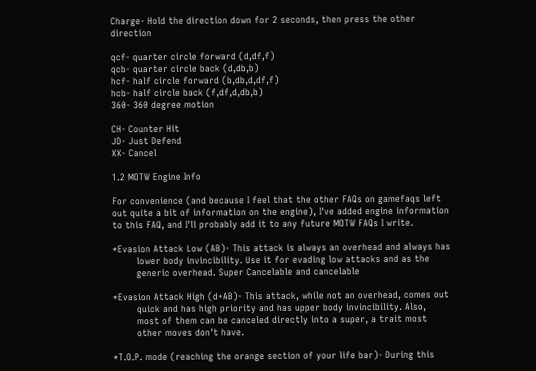Charge- Hold the direction down for 2 seconds, then press the other direction

qcf- quarter circle forward (d,df,f)
qcb- quarter circle back (d,db,b)
hcf- half circle forward (b,db,d,df,f)
hcb- half circle back (f,df,d,db,b)
360- 360 degree motion

CH- Counter Hit
JD- Just Defend
XX- Cancel

1.2 MOTW Engine Info

For convenience (and because I feel that the other FAQs on gamefaqs left
out quite a bit of information on the engine), I've added engine information
to this FAQ, and I'll probably add it to any future MOTW FAQs I write.

*Evasion Attack Low (AB)- This attack is always an overhead and always has
        lower body invincibility. Use it for evading low attacks and as the
        generic overhead. Super Cancelable and cancelable

*Evasion Attack High (d+AB)- This attack, while not an overhead, comes out
        quick and has high priority and has upper body invincibility. Also,
        most of them can be canceled directly into a super, a trait most
        other moves don't have.

*T.O.P. mode (reaching the orange section of your life bar)- During this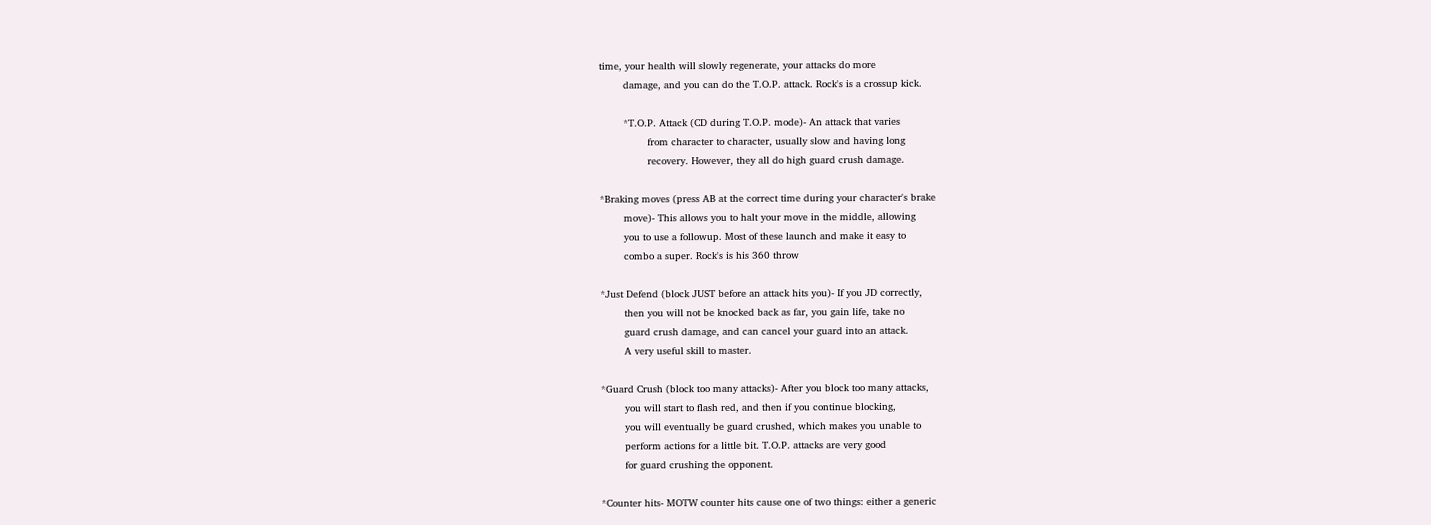time, your health will slowly regenerate, your attacks do more
        damage, and you can do the T.O.P. attack. Rock's is a crossup kick.

        *T.O.P. Attack (CD during T.O.P. mode)- An attack that varies
                from character to character, usually slow and having long
                recovery. However, they all do high guard crush damage.

*Braking moves (press AB at the correct time during your character's brake
        move)- This allows you to halt your move in the middle, allowing
        you to use a followup. Most of these launch and make it easy to
        combo a super. Rock's is his 360 throw

*Just Defend (block JUST before an attack hits you)- If you JD correctly,
        then you will not be knocked back as far, you gain life, take no
        guard crush damage, and can cancel your guard into an attack.
        A very useful skill to master.

*Guard Crush (block too many attacks)- After you block too many attacks,
        you will start to flash red, and then if you continue blocking,
        you will eventually be guard crushed, which makes you unable to
        perform actions for a little bit. T.O.P. attacks are very good
        for guard crushing the opponent.

*Counter hits- MOTW counter hits cause one of two things: either a generic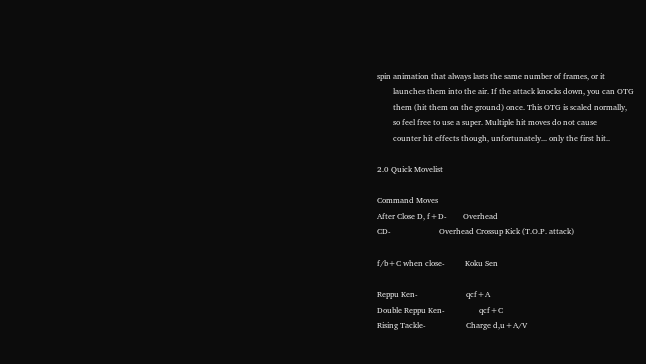spin animation that always lasts the same number of frames, or it
        launches them into the air. If the attack knocks down, you can OTG
        them (hit them on the ground) once. This OTG is scaled normally,
        so feel free to use a super. Multiple hit moves do not cause
        counter hit effects though, unfortunately... only the first hit..

2.0 Quick Movelist

Command Moves
After Close D, f+D-        Overhead
CD-                        Overhead Crossup Kick (T.O.P. attack)

f/b+C when close-          Koku Sen

Reppu Ken-                        qcf+A
Double Reppu Ken-                 qcf+C
Rising Tackle-                    Charge d,u+A/V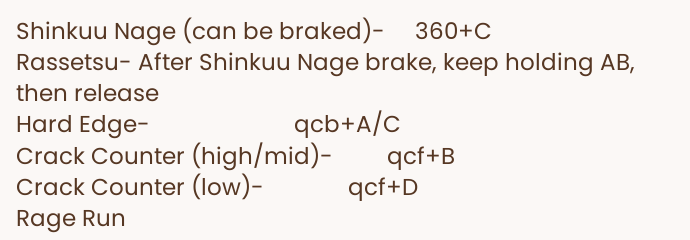Shinkuu Nage (can be braked)-     360+C
Rassetsu- After Shinkuu Nage brake, keep holding AB, then release
Hard Edge-                        qcb+A/C
Crack Counter (high/mid)-         qcf+B
Crack Counter (low)-              qcf+D
Rage Run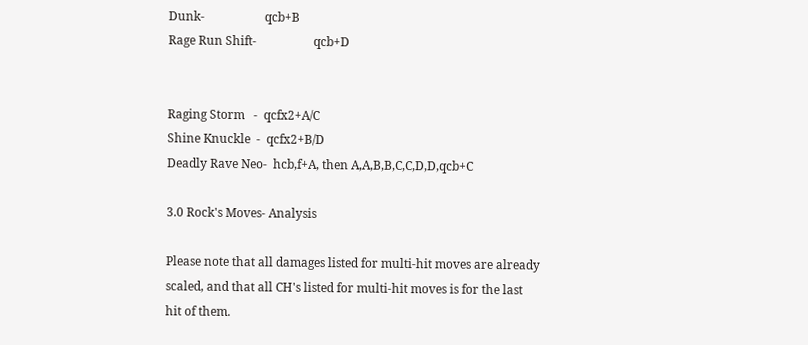Dunk-                    qcb+B
Rage Run Shift-                   qcb+D


Raging Storm   -  qcfx2+A/C
Shine Knuckle  -  qcfx2+B/D
Deadly Rave Neo-  hcb,f+A, then A,A,B,B,C,C,D,D,qcb+C

3.0 Rock's Moves- Analysis

Please note that all damages listed for multi-hit moves are already
scaled, and that all CH's listed for multi-hit moves is for the last
hit of them.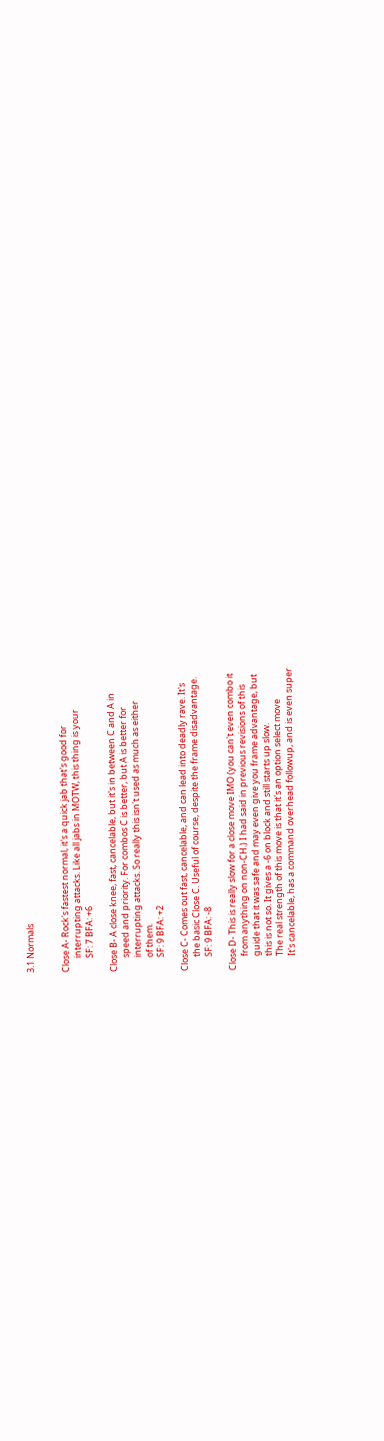3.1 Normals


Close A- Rock's fastest normal, it's a quick jab that's good for
       interrupting attacks. Like all jabs in MOTW, this thing is your
       SF: 7 BFA: +6

Close B- A close knee, fast, cancelable, but it's in between C and A in
       speed and priority. For combos C is better, but A is better for
       interrupting attacks. So really this isn't used as much as either
       of them.
       SF: 9 BFA: +2

Close C- Comes out fast, cancelable, and can lead into deadly rave. It's
       the basic Close C. Useful of course, despite the frame disadvantage.
       SF: 9 BFA: -8

Close D- This is really slow for a close move IMO (you can't even combo it
       from anything on non-CH.) I had said in previous revisions of this
       guide that it was safe and may even give you frame advantage, but
       this is not so. It gives a -6 on block and still starts up slow.
       The real strength of this move is that it's an option select move
       It's cancelable, has a command overhead followup, and is even super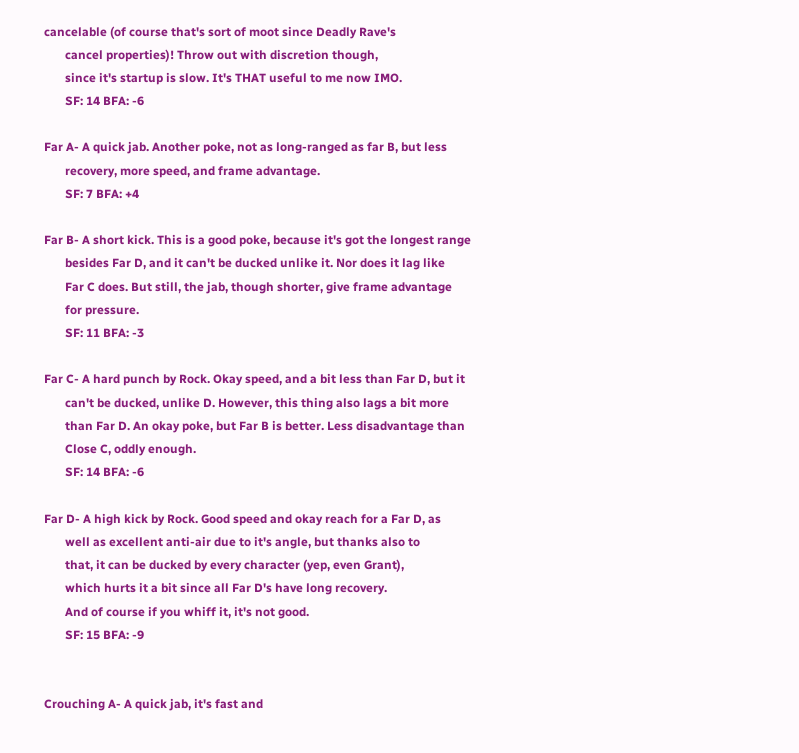cancelable (of course that's sort of moot since Deadly Rave's
       cancel properties)! Throw out with discretion though,
       since it's startup is slow. It's THAT useful to me now IMO.
       SF: 14 BFA: -6

Far A- A quick jab. Another poke, not as long-ranged as far B, but less
       recovery, more speed, and frame advantage.
       SF: 7 BFA: +4

Far B- A short kick. This is a good poke, because it's got the longest range
       besides Far D, and it can't be ducked unlike it. Nor does it lag like
       Far C does. But still, the jab, though shorter, give frame advantage
       for pressure.
       SF: 11 BFA: -3

Far C- A hard punch by Rock. Okay speed, and a bit less than Far D, but it
       can't be ducked, unlike D. However, this thing also lags a bit more
       than Far D. An okay poke, but Far B is better. Less disadvantage than
       Close C, oddly enough.
       SF: 14 BFA: -6

Far D- A high kick by Rock. Good speed and okay reach for a Far D, as
       well as excellent anti-air due to it's angle, but thanks also to
       that, it can be ducked by every character (yep, even Grant),
       which hurts it a bit since all Far D's have long recovery.
       And of course if you whiff it, it's not good.
       SF: 15 BFA: -9


Crouching A- A quick jab, it's fast and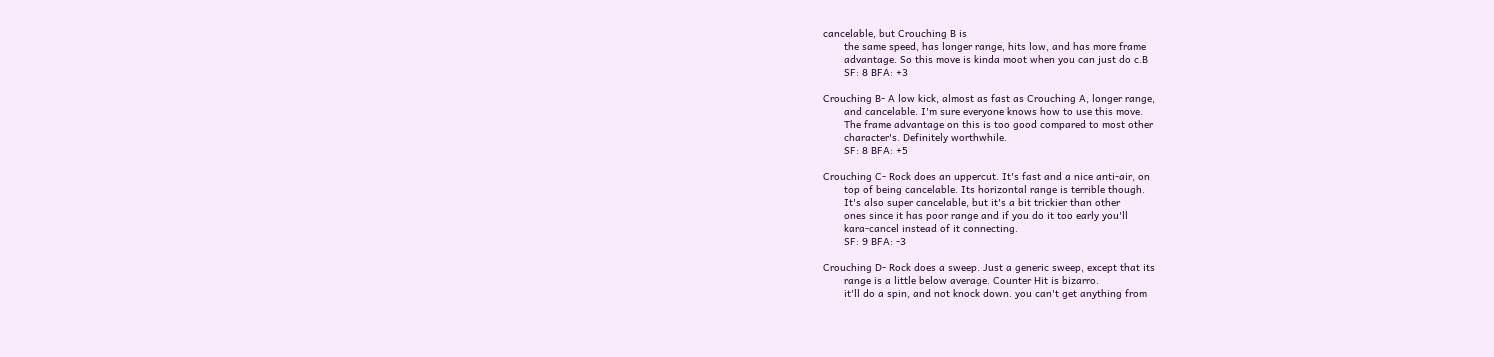cancelable, but Crouching B is
       the same speed, has longer range, hits low, and has more frame
       advantage. So this move is kinda moot when you can just do c.B
       SF: 8 BFA: +3

Crouching B- A low kick, almost as fast as Crouching A, longer range,
       and cancelable. I'm sure everyone knows how to use this move.
       The frame advantage on this is too good compared to most other
       character's. Definitely worthwhile.
       SF: 8 BFA: +5

Crouching C- Rock does an uppercut. It's fast and a nice anti-air, on
       top of being cancelable. Its horizontal range is terrible though.
       It's also super cancelable, but it's a bit trickier than other
       ones since it has poor range and if you do it too early you'll
       kara-cancel instead of it connecting.
       SF: 9 BFA: -3

Crouching D- Rock does a sweep. Just a generic sweep, except that its
       range is a little below average. Counter Hit is bizarro.
       it'll do a spin, and not knock down. you can't get anything from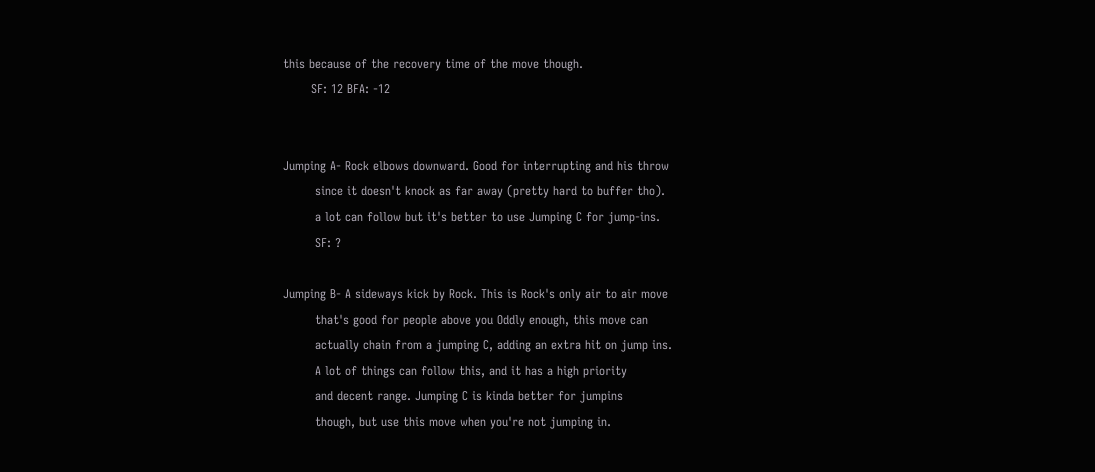this because of the recovery time of the move though.
       SF: 12 BFA: -12


Jumping A- Rock elbows downward. Good for interrupting and his throw
        since it doesn't knock as far away (pretty hard to buffer tho).
        a lot can follow but it's better to use Jumping C for jump-ins.
        SF: ?

Jumping B- A sideways kick by Rock. This is Rock's only air to air move
        that's good for people above you Oddly enough, this move can
        actually chain from a jumping C, adding an extra hit on jump ins.
        A lot of things can follow this, and it has a high priority
        and decent range. Jumping C is kinda better for jumpins
        though, but use this move when you're not jumping in.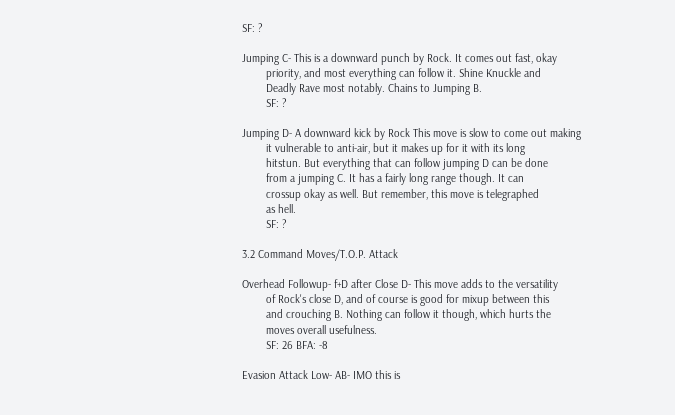SF: ?

Jumping C- This is a downward punch by Rock. It comes out fast, okay
        priority, and most everything can follow it. Shine Knuckle and
        Deadly Rave most notably. Chains to Jumping B.
        SF: ?

Jumping D- A downward kick by Rock This move is slow to come out making
        it vulnerable to anti-air, but it makes up for it with its long
        hitstun. But everything that can follow jumping D can be done
        from a jumping C. It has a fairly long range though. It can
        crossup okay as well. But remember, this move is telegraphed
        as hell.
        SF: ?

3.2 Command Moves/T.O.P. Attack

Overhead Followup- f+D after Close D- This move adds to the versatility
        of Rock's close D, and of course is good for mixup between this
        and crouching B. Nothing can follow it though, which hurts the
        moves overall usefulness.
        SF: 26 BFA: -8

Evasion Attack Low- AB- IMO this is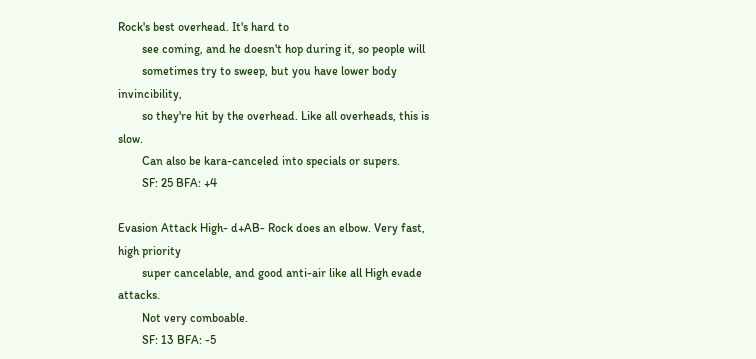Rock's best overhead. It's hard to
        see coming, and he doesn't hop during it, so people will
        sometimes try to sweep, but you have lower body invincibility,
        so they're hit by the overhead. Like all overheads, this is slow.
        Can also be kara-canceled into specials or supers.
        SF: 25 BFA: +4

Evasion Attack High- d+AB- Rock does an elbow. Very fast, high priority
        super cancelable, and good anti-air like all High evade attacks.
        Not very comboable.
        SF: 13 BFA: -5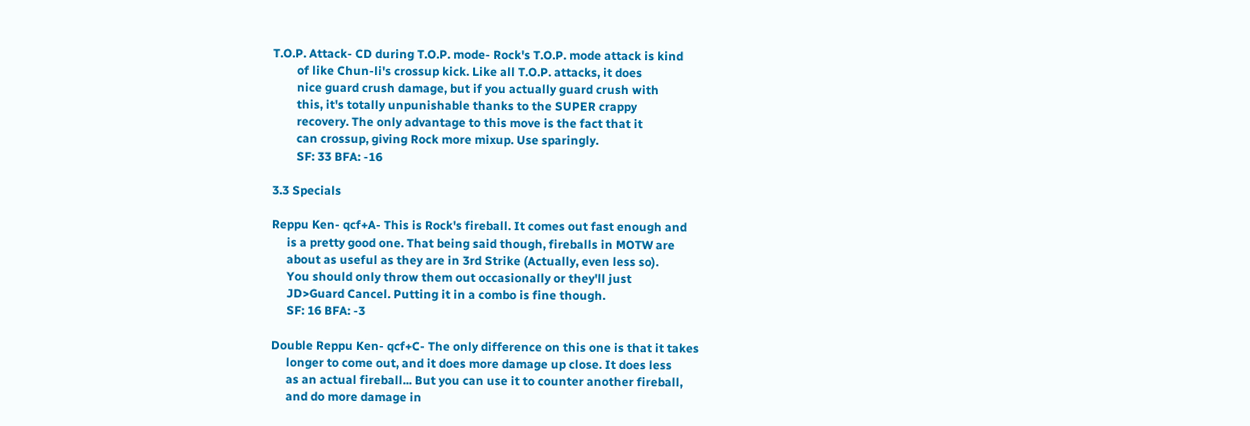T.O.P. Attack- CD during T.O.P. mode- Rock's T.O.P. mode attack is kind
        of like Chun-li's crossup kick. Like all T.O.P. attacks, it does
        nice guard crush damage, but if you actually guard crush with
        this, it's totally unpunishable thanks to the SUPER crappy
        recovery. The only advantage to this move is the fact that it
        can crossup, giving Rock more mixup. Use sparingly.
        SF: 33 BFA: -16

3.3 Specials

Reppu Ken- qcf+A- This is Rock's fireball. It comes out fast enough and
     is a pretty good one. That being said though, fireballs in MOTW are
     about as useful as they are in 3rd Strike (Actually, even less so).
     You should only throw them out occasionally or they'll just
     JD>Guard Cancel. Putting it in a combo is fine though.
     SF: 16 BFA: -3

Double Reppu Ken- qcf+C- The only difference on this one is that it takes
     longer to come out, and it does more damage up close. It does less
     as an actual fireball... But you can use it to counter another fireball,
     and do more damage in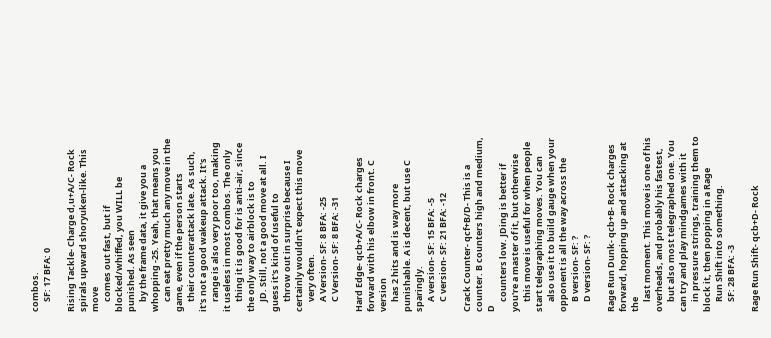combos.
     SF: 17 BFA: 0

Rising Tackle- Charge d,u+A/C- Rock spirals upward shoryuken-like. This move
     comes out fast, but if blocked/whiffed, you WILL be punished. As seen
     by the frame data, it give you a whopping -25. Yeah, that means you
     can eat pretty much any move in the game, even if the person starts
     their counterattack late. As such, it's not a good wakeup attack. It's
     range is also very poor too, making it useless in most combos. The only
     thing it is good for is anti-air, since the only way to airblock is to
     JD. Still, not a good move at all. I guess it's kind of useful to
     throw out in surprise because I certainly wouldn't expect this move
     very often.
     A Version- SF: 8 BFA: -25
     C Version- SF: 8 BFA: -31

Hard Edge- qcb+A/C- Rock charges forward with his elbow in front. C version
     has 2 hits and is way more punishable. A is decent, but use C sparingly.
     A version- SF: 15 BFA: -5
     C version- SF: 21 BFA: -12

Crack Counter- qcf+B/D- This is a counter. B counters high and medium, D
     counters low. JDing is better if you're a master of it, but otherwise
     this move is useful for when people start telegraphing moves. You can
     also use it to build gauge when your opponent is all the way across the
     B version- SF: ?
     D version- SF: ?

Rage Run Dunk- qcb+B- Rock charges forward, hopping up and attacking at the
     last moment. This move is one of his overheads, and probably his fastest,
     but also most telegraphed one. You can try and play mindgames with it
     in pressure strings, training them to block it, then popping in a Rage
     Run Shift into something.
     SF: 28 BFA: -3

Rage Run Shift- qcb+D- Rock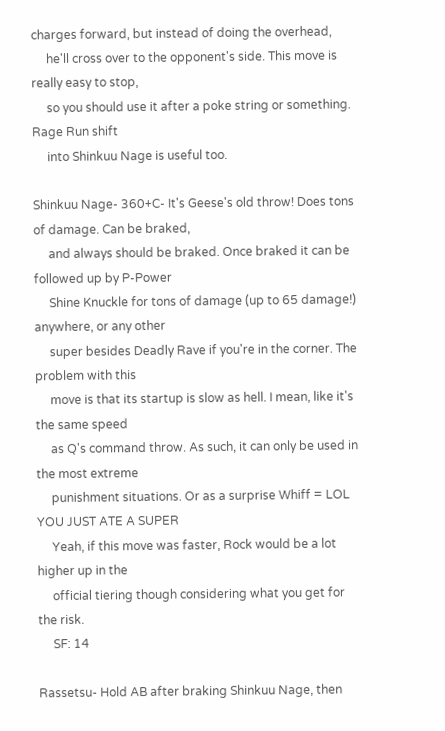charges forward, but instead of doing the overhead,
     he'll cross over to the opponent's side. This move is really easy to stop,
     so you should use it after a poke string or something. Rage Run shift
     into Shinkuu Nage is useful too.

Shinkuu Nage- 360+C- It's Geese's old throw! Does tons of damage. Can be braked,
     and always should be braked. Once braked it can be followed up by P-Power
     Shine Knuckle for tons of damage (up to 65 damage!) anywhere, or any other
     super besides Deadly Rave if you're in the corner. The problem with this
     move is that its startup is slow as hell. I mean, like it's the same speed
     as Q's command throw. As such, it can only be used in the most extreme
     punishment situations. Or as a surprise Whiff = LOL YOU JUST ATE A SUPER
     Yeah, if this move was faster, Rock would be a lot higher up in the
     official tiering though considering what you get for the risk.
     SF: 14

Rassetsu- Hold AB after braking Shinkuu Nage, then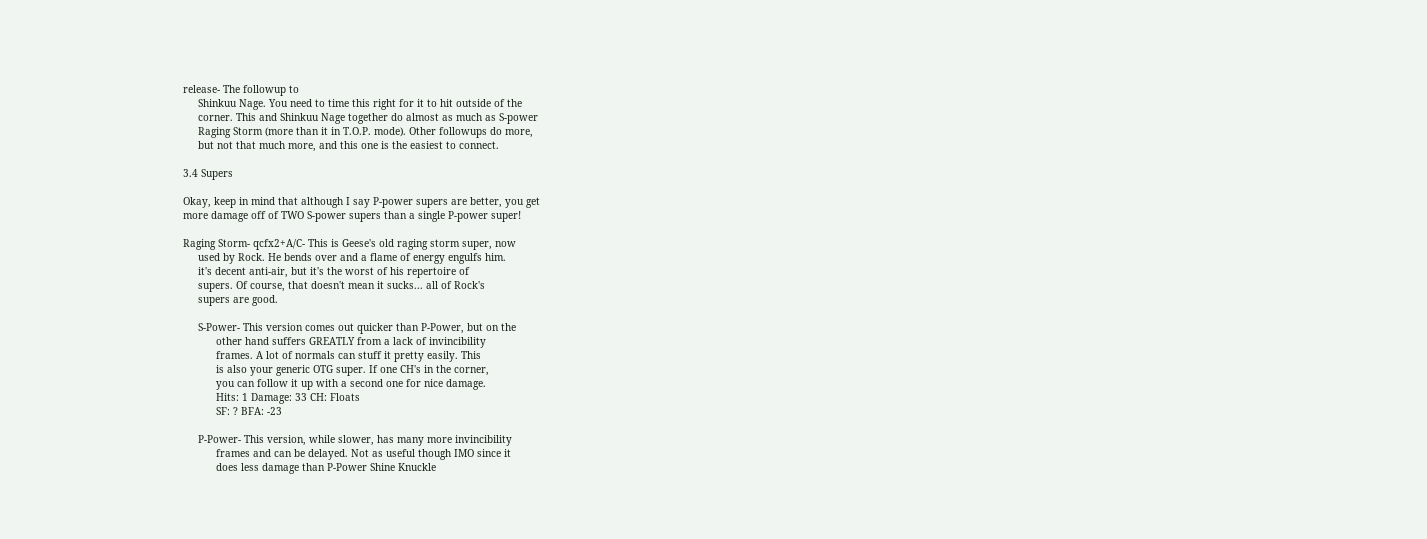release- The followup to
     Shinkuu Nage. You need to time this right for it to hit outside of the
     corner. This and Shinkuu Nage together do almost as much as S-power
     Raging Storm (more than it in T.O.P. mode). Other followups do more,
     but not that much more, and this one is the easiest to connect.

3.4 Supers

Okay, keep in mind that although I say P-power supers are better, you get
more damage off of TWO S-power supers than a single P-power super!

Raging Storm- qcfx2+A/C- This is Geese's old raging storm super, now
     used by Rock. He bends over and a flame of energy engulfs him.
     it's decent anti-air, but it's the worst of his repertoire of
     supers. Of course, that doesn't mean it sucks... all of Rock's
     supers are good.

     S-Power- This version comes out quicker than P-Power, but on the
           other hand suffers GREATLY from a lack of invincibility
           frames. A lot of normals can stuff it pretty easily. This
           is also your generic OTG super. If one CH's in the corner,
           you can follow it up with a second one for nice damage.
           Hits: 1 Damage: 33 CH: Floats
           SF: ? BFA: -23

     P-Power- This version, while slower, has many more invincibility
           frames and can be delayed. Not as useful though IMO since it
           does less damage than P-Power Shine Knuckle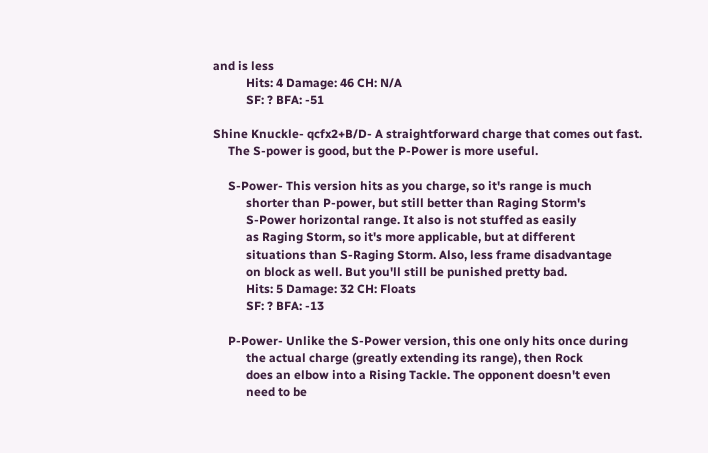and is less
           Hits: 4 Damage: 46 CH: N/A
           SF: ? BFA: -51

Shine Knuckle- qcfx2+B/D- A straightforward charge that comes out fast.
     The S-power is good, but the P-Power is more useful.

     S-Power- This version hits as you charge, so it's range is much
           shorter than P-power, but still better than Raging Storm's
           S-Power horizontal range. It also is not stuffed as easily
           as Raging Storm, so it's more applicable, but at different
           situations than S-Raging Storm. Also, less frame disadvantage
           on block as well. But you'll still be punished pretty bad.
           Hits: 5 Damage: 32 CH: Floats
           SF: ? BFA: -13

     P-Power- Unlike the S-Power version, this one only hits once during
           the actual charge (greatly extending its range), then Rock
           does an elbow into a Rising Tackle. The opponent doesn't even
           need to be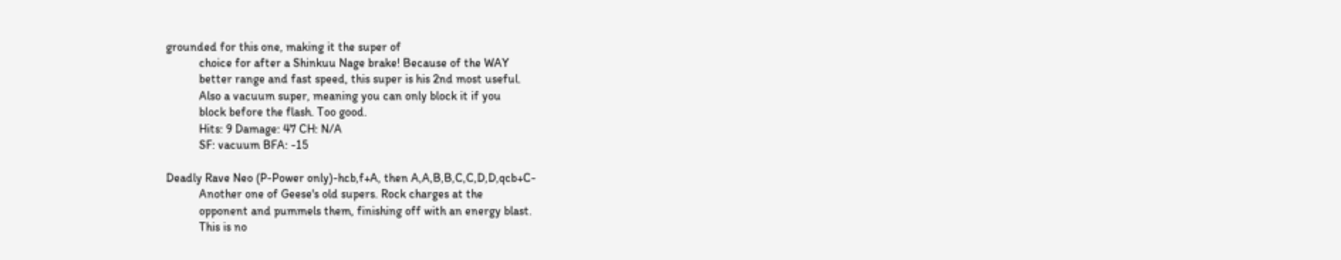grounded for this one, making it the super of
           choice for after a Shinkuu Nage brake! Because of the WAY
           better range and fast speed, this super is his 2nd most useful.
           Also a vacuum super, meaning you can only block it if you
           block before the flash. Too good.
           Hits: 9 Damage: 47 CH: N/A
           SF: vacuum BFA: -15

Deadly Rave Neo (P-Power only)-hcb,f+A, then A,A,B,B,C,C,D,D,qcb+C-
           Another one of Geese's old supers. Rock charges at the
           opponent and pummels them, finishing off with an energy blast.
           This is no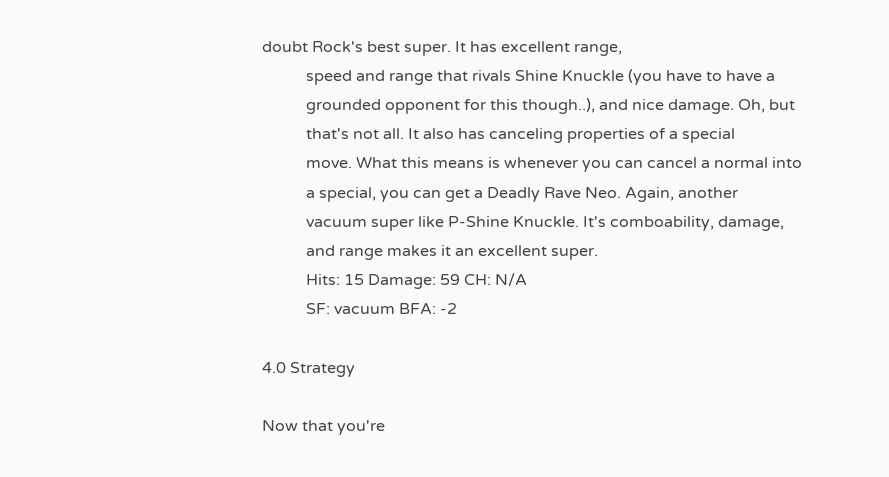doubt Rock's best super. It has excellent range,
           speed and range that rivals Shine Knuckle (you have to have a
           grounded opponent for this though..), and nice damage. Oh, but
           that's not all. It also has canceling properties of a special
           move. What this means is whenever you can cancel a normal into
           a special, you can get a Deadly Rave Neo. Again, another
           vacuum super like P-Shine Knuckle. It's comboability, damage,
           and range makes it an excellent super.
           Hits: 15 Damage: 59 CH: N/A
           SF: vacuum BFA: -2

4.0 Strategy

Now that you're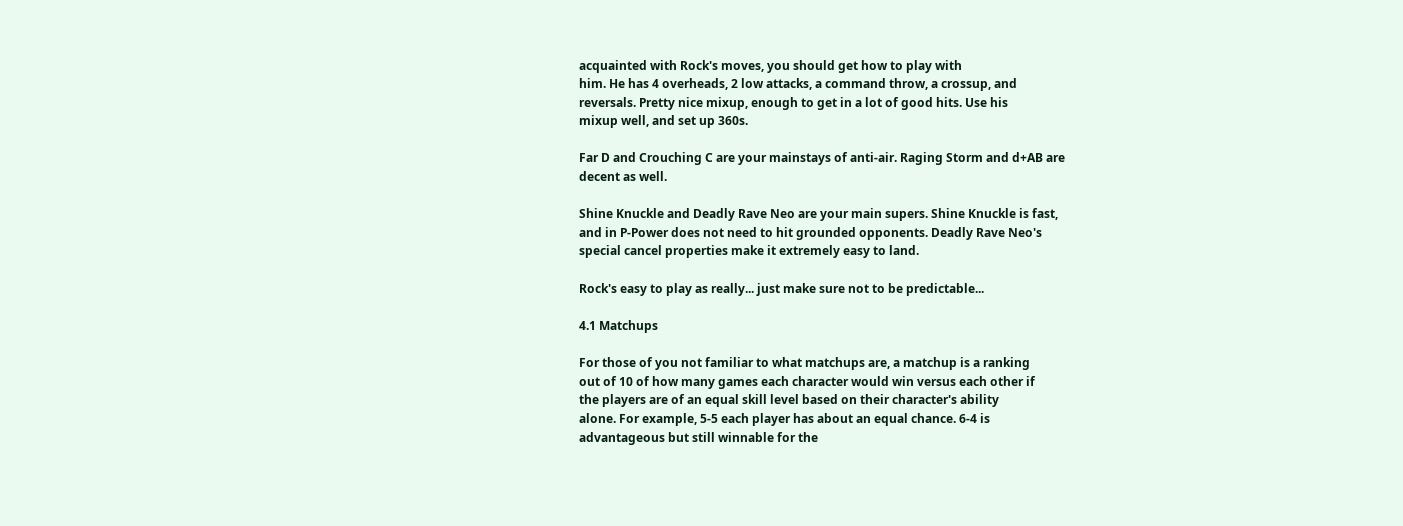acquainted with Rock's moves, you should get how to play with
him. He has 4 overheads, 2 low attacks, a command throw, a crossup, and
reversals. Pretty nice mixup, enough to get in a lot of good hits. Use his
mixup well, and set up 360s.

Far D and Crouching C are your mainstays of anti-air. Raging Storm and d+AB are
decent as well.

Shine Knuckle and Deadly Rave Neo are your main supers. Shine Knuckle is fast,
and in P-Power does not need to hit grounded opponents. Deadly Rave Neo's
special cancel properties make it extremely easy to land.

Rock's easy to play as really... just make sure not to be predictable...

4.1 Matchups

For those of you not familiar to what matchups are, a matchup is a ranking
out of 10 of how many games each character would win versus each other if
the players are of an equal skill level based on their character's ability
alone. For example, 5-5 each player has about an equal chance. 6-4 is
advantageous but still winnable for the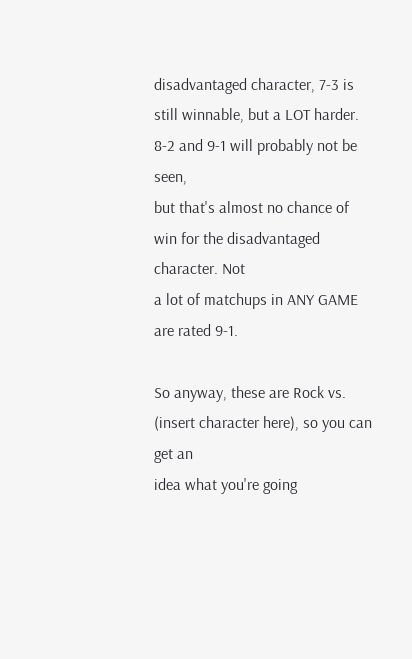disadvantaged character, 7-3 is
still winnable, but a LOT harder. 8-2 and 9-1 will probably not be seen,
but that's almost no chance of win for the disadvantaged character. Not
a lot of matchups in ANY GAME are rated 9-1.

So anyway, these are Rock vs. (insert character here), so you can get an
idea what you're going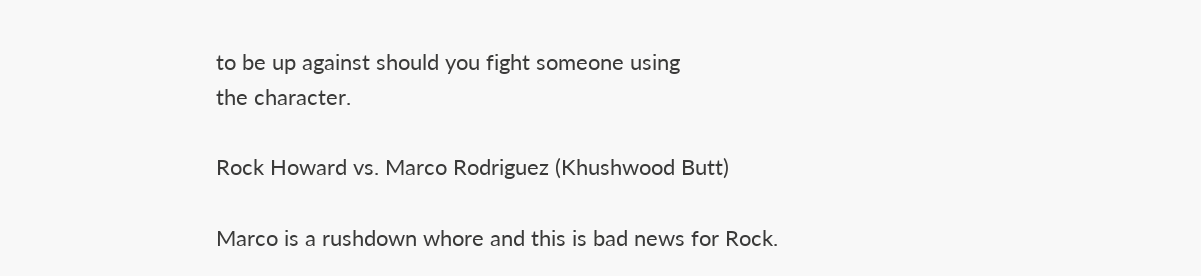to be up against should you fight someone using
the character.

Rock Howard vs. Marco Rodriguez (Khushwood Butt)

Marco is a rushdown whore and this is bad news for Rock.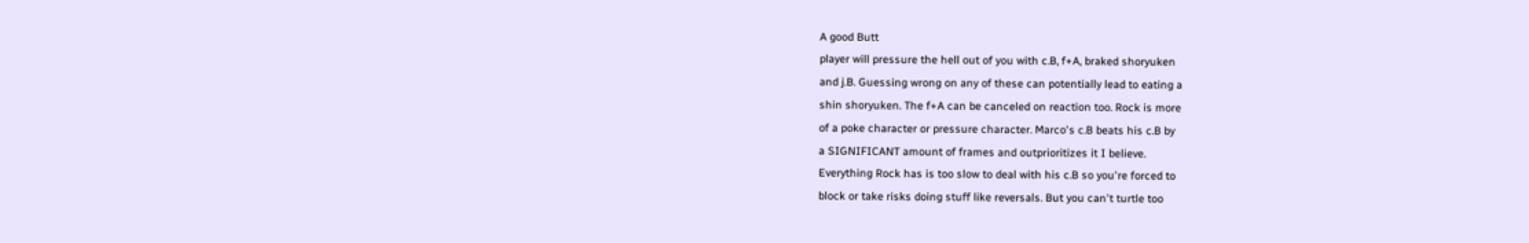A good Butt
player will pressure the hell out of you with c.B, f+A, braked shoryuken
and j.B. Guessing wrong on any of these can potentially lead to eating a
shin shoryuken. The f+A can be canceled on reaction too. Rock is more
of a poke character or pressure character. Marco's c.B beats his c.B by
a SIGNIFICANT amount of frames and outprioritizes it I believe.
Everything Rock has is too slow to deal with his c.B so you're forced to
block or take risks doing stuff like reversals. But you can't turtle too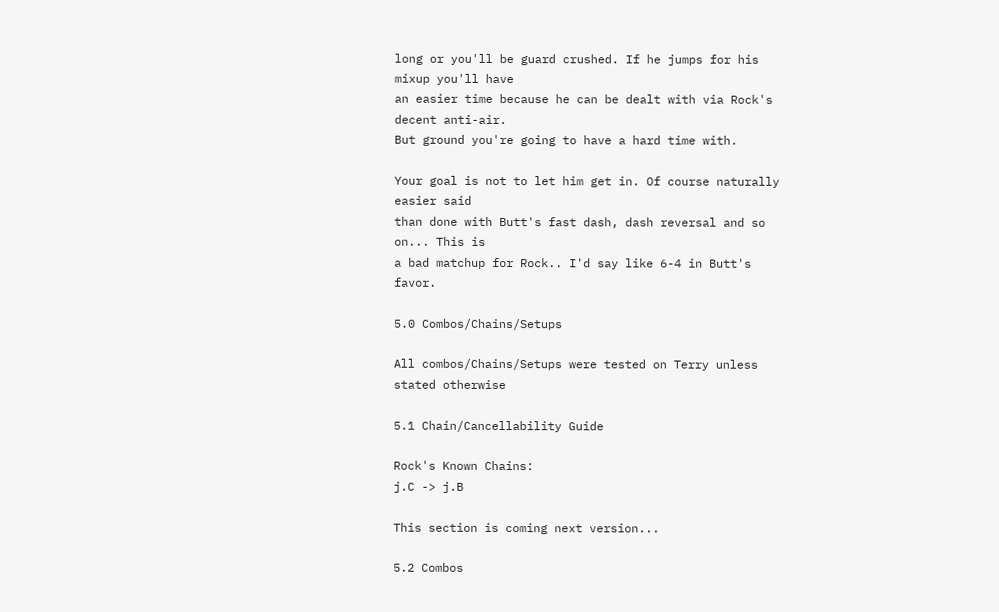long or you'll be guard crushed. If he jumps for his mixup you'll have
an easier time because he can be dealt with via Rock's decent anti-air.
But ground you're going to have a hard time with.

Your goal is not to let him get in. Of course naturally easier said
than done with Butt's fast dash, dash reversal and so on... This is
a bad matchup for Rock.. I'd say like 6-4 in Butt's favor.

5.0 Combos/Chains/Setups

All combos/Chains/Setups were tested on Terry unless stated otherwise

5.1 Chain/Cancellability Guide

Rock's Known Chains:
j.C -> j.B

This section is coming next version...

5.2 Combos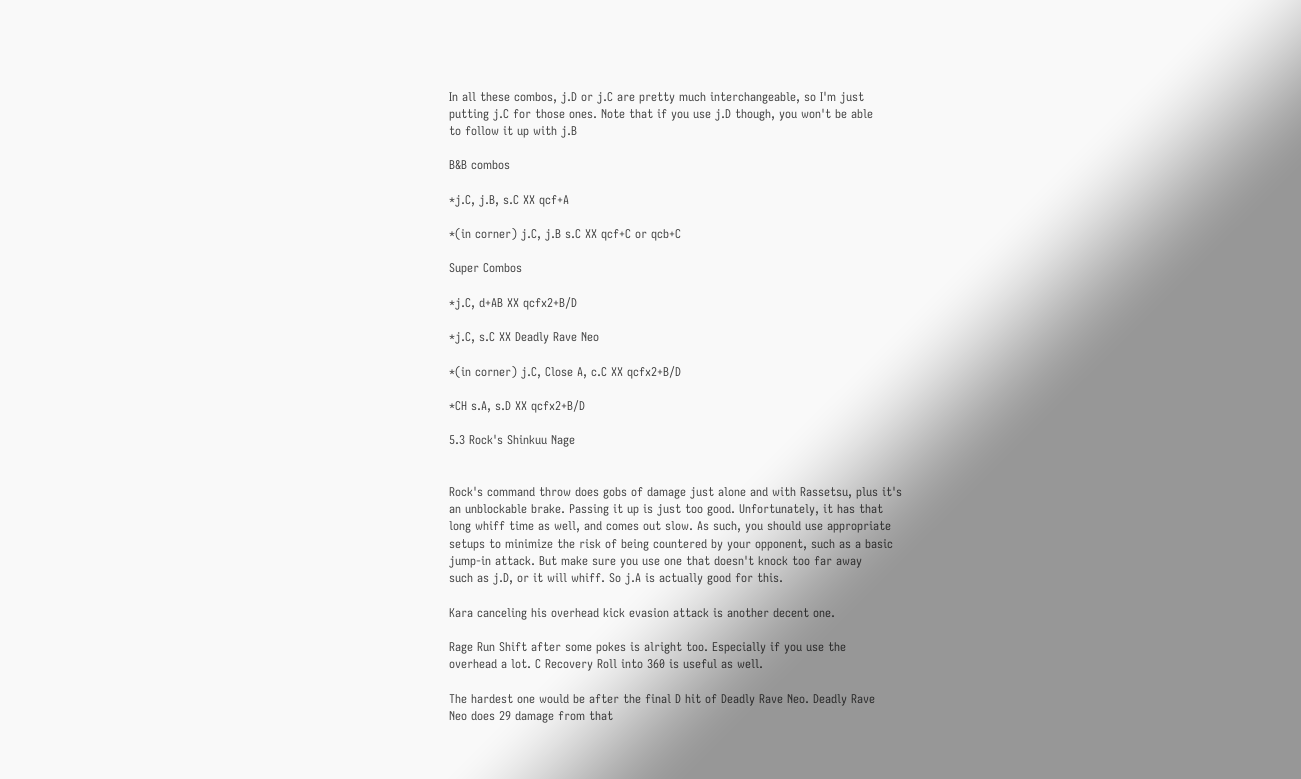In all these combos, j.D or j.C are pretty much interchangeable, so I'm just
putting j.C for those ones. Note that if you use j.D though, you won't be able
to follow it up with j.B

B&B combos

*j.C, j.B, s.C XX qcf+A

*(in corner) j.C, j.B s.C XX qcf+C or qcb+C

Super Combos

*j.C, d+AB XX qcfx2+B/D

*j.C, s.C XX Deadly Rave Neo

*(in corner) j.C, Close A, c.C XX qcfx2+B/D

*CH s.A, s.D XX qcfx2+B/D

5.3 Rock's Shinkuu Nage


Rock's command throw does gobs of damage just alone and with Rassetsu, plus it's
an unblockable brake. Passing it up is just too good. Unfortunately, it has that
long whiff time as well, and comes out slow. As such, you should use appropriate
setups to minimize the risk of being countered by your opponent, such as a basic
jump-in attack. But make sure you use one that doesn't knock too far away
such as j.D, or it will whiff. So j.A is actually good for this.

Kara canceling his overhead kick evasion attack is another decent one.

Rage Run Shift after some pokes is alright too. Especially if you use the
overhead a lot. C Recovery Roll into 360 is useful as well.

The hardest one would be after the final D hit of Deadly Rave Neo. Deadly Rave
Neo does 29 damage from that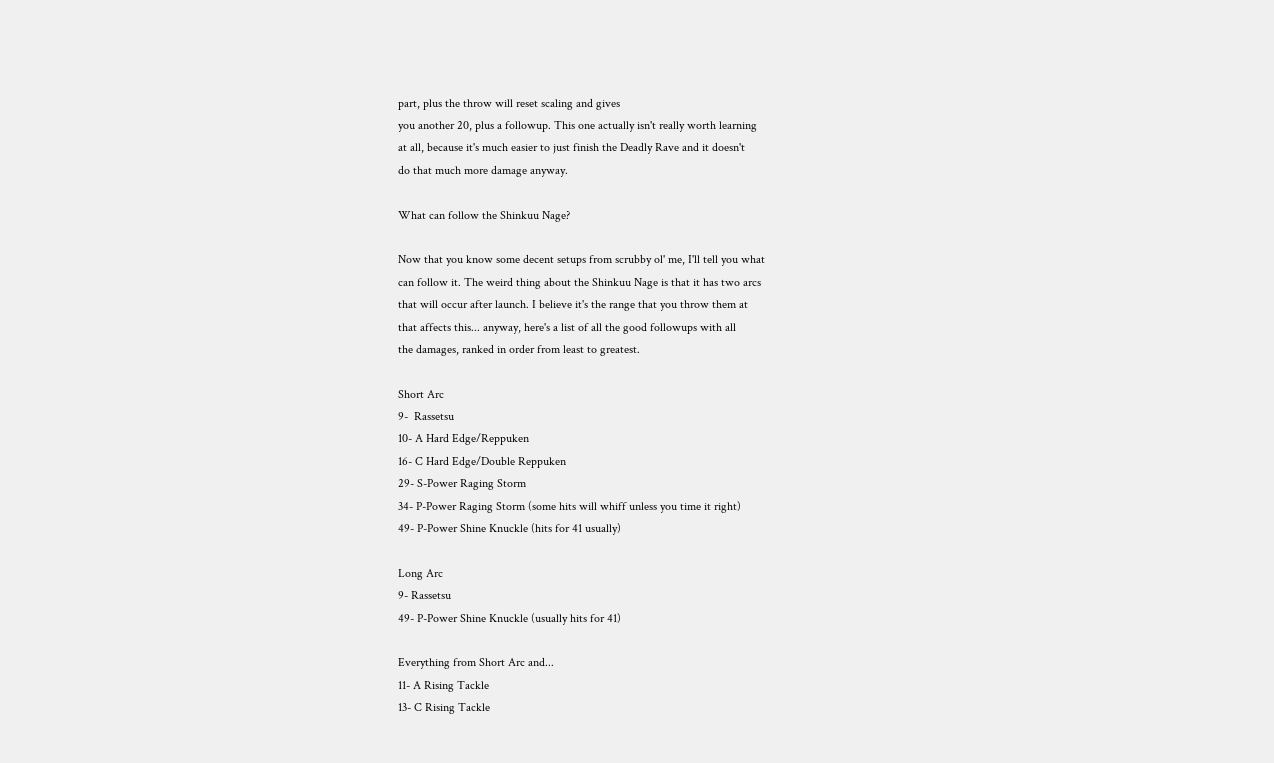part, plus the throw will reset scaling and gives
you another 20, plus a followup. This one actually isn't really worth learning
at all, because it's much easier to just finish the Deadly Rave and it doesn't
do that much more damage anyway.

What can follow the Shinkuu Nage?

Now that you know some decent setups from scrubby ol' me, I'll tell you what
can follow it. The weird thing about the Shinkuu Nage is that it has two arcs
that will occur after launch. I believe it's the range that you throw them at
that affects this... anyway, here's a list of all the good followups with all
the damages, ranked in order from least to greatest.

Short Arc
9-  Rassetsu
10- A Hard Edge/Reppuken
16- C Hard Edge/Double Reppuken
29- S-Power Raging Storm
34- P-Power Raging Storm (some hits will whiff unless you time it right)
49- P-Power Shine Knuckle (hits for 41 usually)

Long Arc
9- Rassetsu
49- P-Power Shine Knuckle (usually hits for 41)

Everything from Short Arc and...
11- A Rising Tackle
13- C Rising Tackle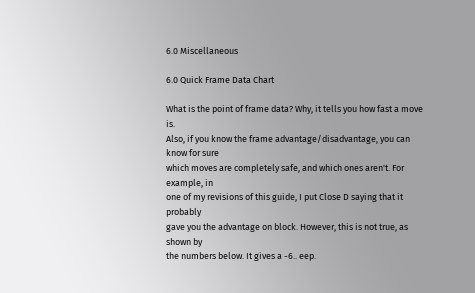6.0 Miscellaneous

6.0 Quick Frame Data Chart

What is the point of frame data? Why, it tells you how fast a move is.
Also, if you know the frame advantage/disadvantage, you can know for sure
which moves are completely safe, and which ones aren't. For example, in
one of my revisions of this guide, I put Close D saying that it probably
gave you the advantage on block. However, this is not true, as shown by
the numbers below. It gives a -6.. eep.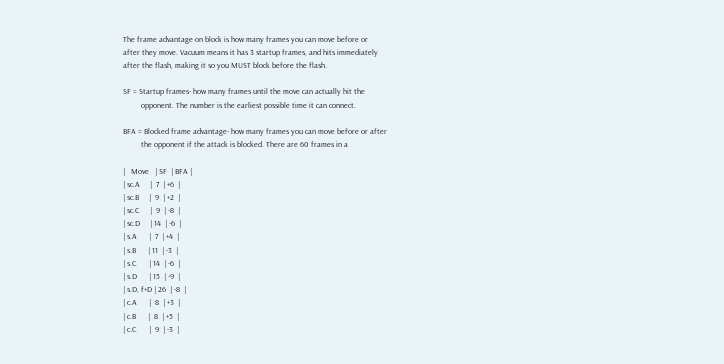The frame advantage on block is how many frames you can move before or
after they move. Vacuum means it has 3 startup frames, and hits immediately
after the flash, making it so you MUST block before the flash.

SF = Startup frames- how many frames until the move can actually hit the
         opponent. The number is the earliest possible time it can connect.

BFA = Blocked frame advantage- how many frames you can move before or after
         the opponent if the attack is blocked. There are 60 frames in a

|   Move   | SF  | BFA |
| sc.A     |  7  | +6  |
| sc.B     |  9  | +2  |
| sc.C     |  9  | -8  |
| sc.D     | 14  | -6  |
| s.A      |  7  | +4  |
| s.B      | 11  | -3  |
| s.C      | 14  | -6  |
| s.D      | 15  | -9  |
| s.D, f+D | 26  | -8  |
| c.A      |  8  | +3  |
| c.B      |  8  | +5  |
| c.C      |  9  | -3  |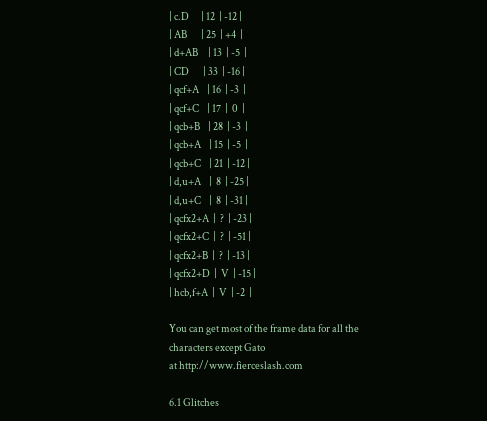| c.D      | 12  | -12 |
| AB       | 25  | +4  |
| d+AB     | 13  | -5  |
| CD       | 33  | -16 |
| qcf+A    | 16  | -3  |
| qcf+C    | 17  |  0  |
| qcb+B    | 28  | -3  |
| qcb+A    | 15  | -5  |
| qcb+C    | 21  | -12 |
| d,u+A    |  8  | -25 |
| d,u+C    |  8  | -31 |
| qcfx2+A  |  ?  | -23 |
| qcfx2+C  |  ?  | -51 |
| qcfx2+B  |  ?  | -13 |
| qcfx2+D  |  V  | -15 |
| hcb,f+A  |  V  | -2  |

You can get most of the frame data for all the characters except Gato
at http://www.fierceslash.com

6.1 Glitches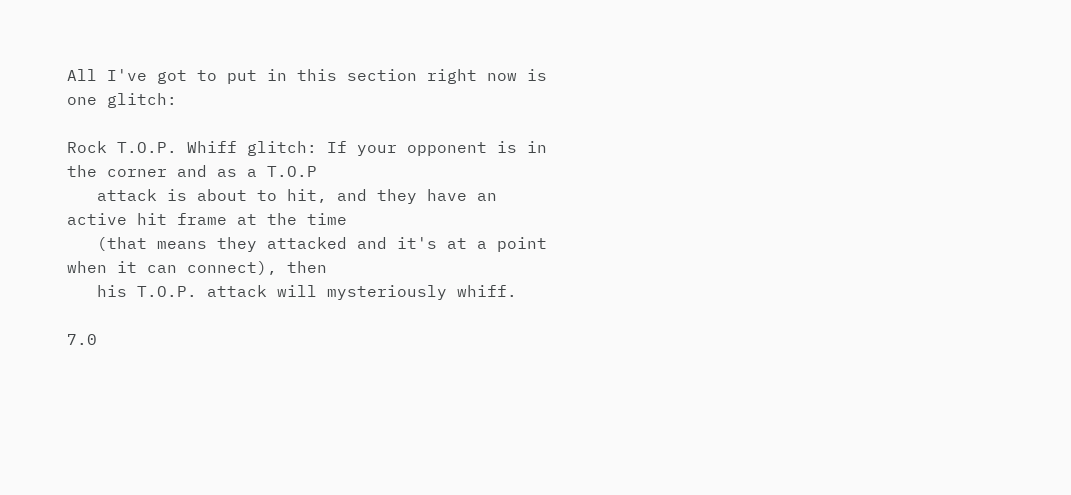All I've got to put in this section right now is one glitch:

Rock T.O.P. Whiff glitch: If your opponent is in the corner and as a T.O.P
   attack is about to hit, and they have an active hit frame at the time
   (that means they attacked and it's at a point when it can connect), then
   his T.O.P. attack will mysteriously whiff.

7.0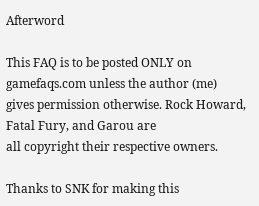Afterword

This FAQ is to be posted ONLY on gamefaqs.com unless the author (me)
gives permission otherwise. Rock Howard, Fatal Fury, and Garou are
all copyright their respective owners.

Thanks to SNK for making this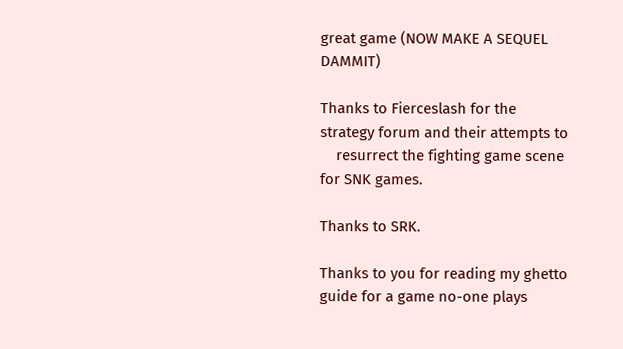great game (NOW MAKE A SEQUEL DAMMIT)

Thanks to Fierceslash for the strategy forum and their attempts to
    resurrect the fighting game scene for SNK games.

Thanks to SRK.

Thanks to you for reading my ghetto guide for a game no-one plays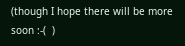(though I hope there will be more soon :-(  )